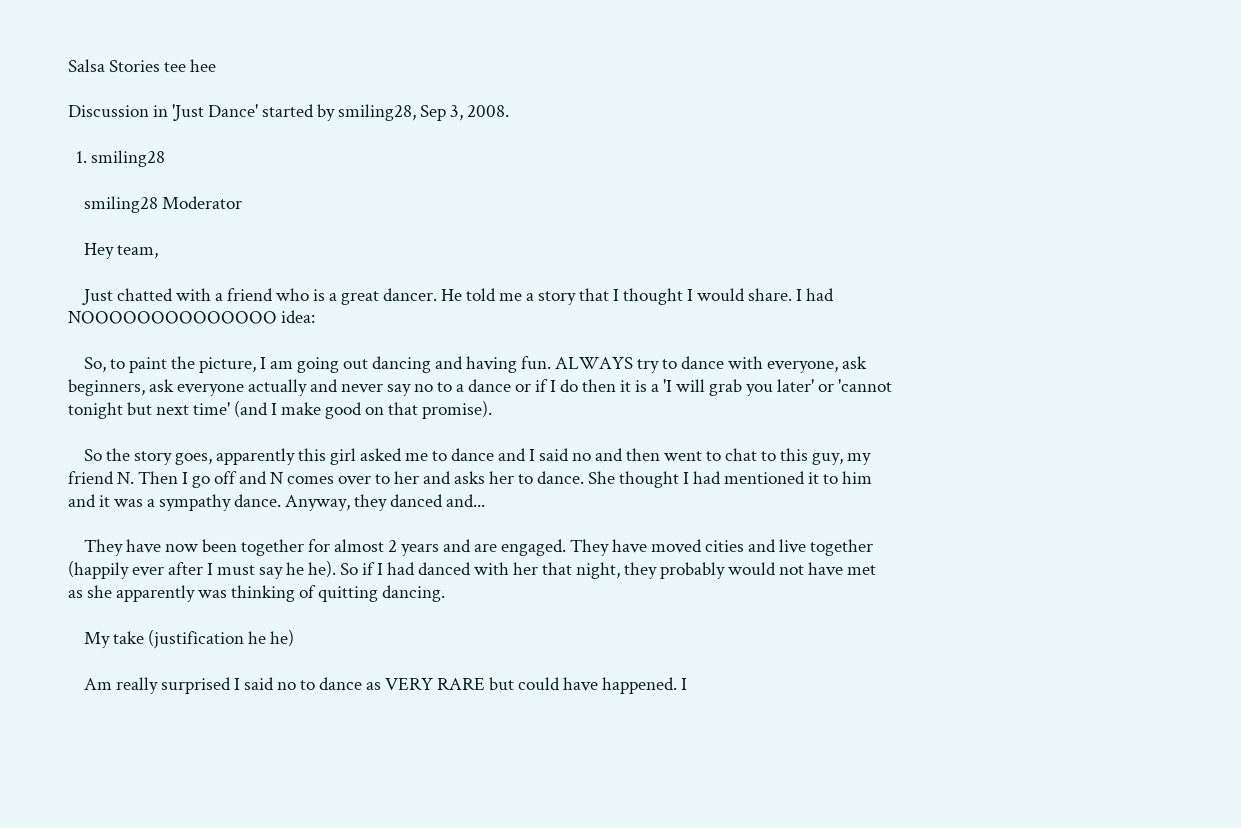Salsa Stories tee hee

Discussion in 'Just Dance' started by smiling28, Sep 3, 2008.

  1. smiling28

    smiling28 Moderator

    Hey team,

    Just chatted with a friend who is a great dancer. He told me a story that I thought I would share. I had NOOOOOOOOOOOOOO idea:

    So, to paint the picture, I am going out dancing and having fun. ALWAYS try to dance with everyone, ask beginners, ask everyone actually and never say no to a dance or if I do then it is a 'I will grab you later' or 'cannot tonight but next time' (and I make good on that promise).

    So the story goes, apparently this girl asked me to dance and I said no and then went to chat to this guy, my friend N. Then I go off and N comes over to her and asks her to dance. She thought I had mentioned it to him and it was a sympathy dance. Anyway, they danced and...

    They have now been together for almost 2 years and are engaged. They have moved cities and live together (happily ever after I must say he he). So if I had danced with her that night, they probably would not have met as she apparently was thinking of quitting dancing.

    My take (justification he he)

    Am really surprised I said no to dance as VERY RARE but could have happened. I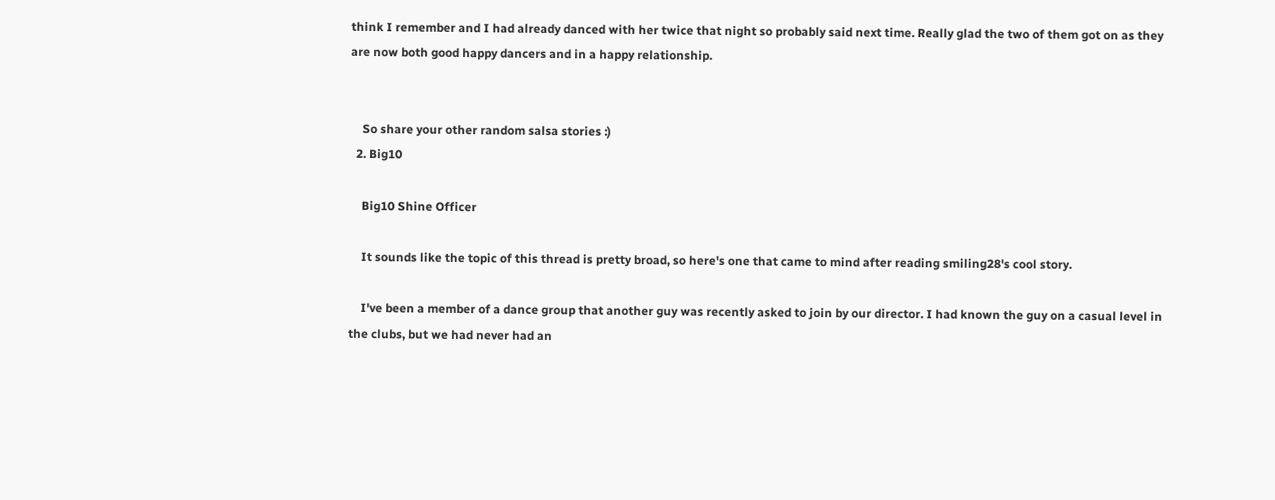think I remember and I had already danced with her twice that night so probably said next time. Really glad the two of them got on as they are now both good happy dancers and in a happy relationship.


    So share your other random salsa stories :)
  2. Big10

    Big10 Shine Officer

    It sounds like the topic of this thread is pretty broad, so here's one that came to mind after reading smiling28's cool story.

    I've been a member of a dance group that another guy was recently asked to join by our director. I had known the guy on a casual level in the clubs, but we had never had an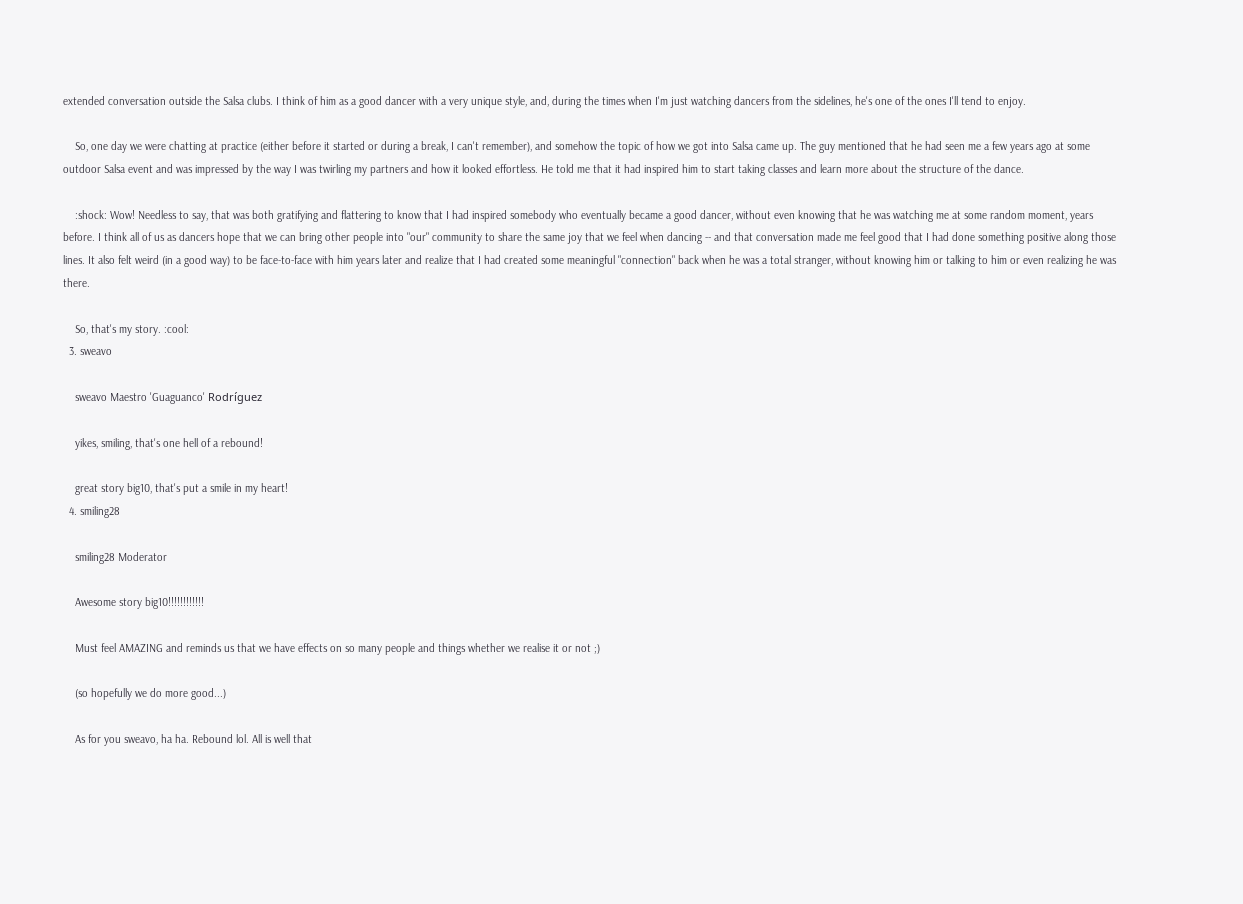extended conversation outside the Salsa clubs. I think of him as a good dancer with a very unique style, and, during the times when I'm just watching dancers from the sidelines, he's one of the ones I'll tend to enjoy.

    So, one day we were chatting at practice (either before it started or during a break, I can't remember), and somehow the topic of how we got into Salsa came up. The guy mentioned that he had seen me a few years ago at some outdoor Salsa event and was impressed by the way I was twirling my partners and how it looked effortless. He told me that it had inspired him to start taking classes and learn more about the structure of the dance.

    :shock: Wow! Needless to say, that was both gratifying and flattering to know that I had inspired somebody who eventually became a good dancer, without even knowing that he was watching me at some random moment, years before. I think all of us as dancers hope that we can bring other people into "our" community to share the same joy that we feel when dancing -- and that conversation made me feel good that I had done something positive along those lines. It also felt weird (in a good way) to be face-to-face with him years later and realize that I had created some meaningful "connection" back when he was a total stranger, without knowing him or talking to him or even realizing he was there.

    So, that's my story. :cool:
  3. sweavo

    sweavo Maestro 'Guaguanco' Rodríguez

    yikes, smiling, that's one hell of a rebound!

    great story big10, that's put a smile in my heart!
  4. smiling28

    smiling28 Moderator

    Awesome story big10!!!!!!!!!!!!

    Must feel AMAZING and reminds us that we have effects on so many people and things whether we realise it or not ;)

    (so hopefully we do more good...)

    As for you sweavo, ha ha. Rebound lol. All is well that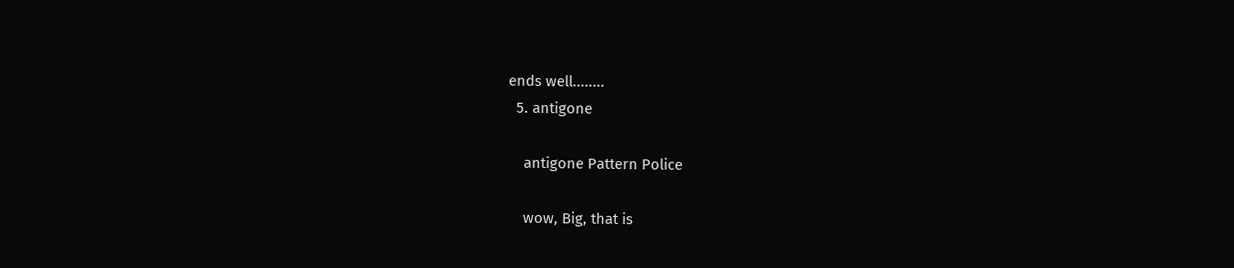ends well........
  5. antigone

    antigone Pattern Police

    wow, Big, that is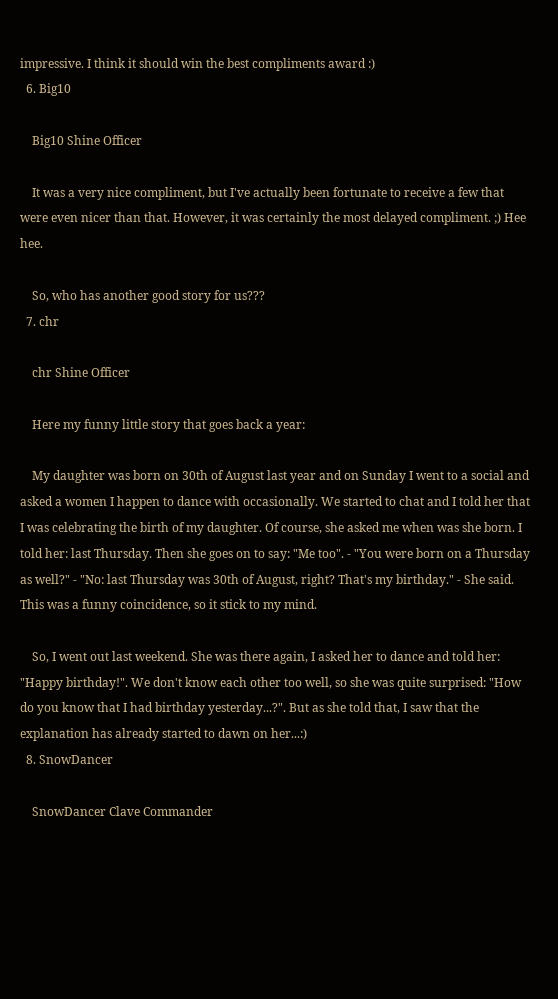impressive. I think it should win the best compliments award :)
  6. Big10

    Big10 Shine Officer

    It was a very nice compliment, but I've actually been fortunate to receive a few that were even nicer than that. However, it was certainly the most delayed compliment. ;) Hee hee.

    So, who has another good story for us???
  7. chr

    chr Shine Officer

    Here my funny little story that goes back a year:

    My daughter was born on 30th of August last year and on Sunday I went to a social and asked a women I happen to dance with occasionally. We started to chat and I told her that I was celebrating the birth of my daughter. Of course, she asked me when was she born. I told her: last Thursday. Then she goes on to say: "Me too". - "You were born on a Thursday as well?" - "No: last Thursday was 30th of August, right? That's my birthday." - She said. This was a funny coincidence, so it stick to my mind.

    So, I went out last weekend. She was there again, I asked her to dance and told her: "Happy birthday!". We don't know each other too well, so she was quite surprised: "How do you know that I had birthday yesterday...?". But as she told that, I saw that the explanation has already started to dawn on her...:)
  8. SnowDancer

    SnowDancer Clave Commander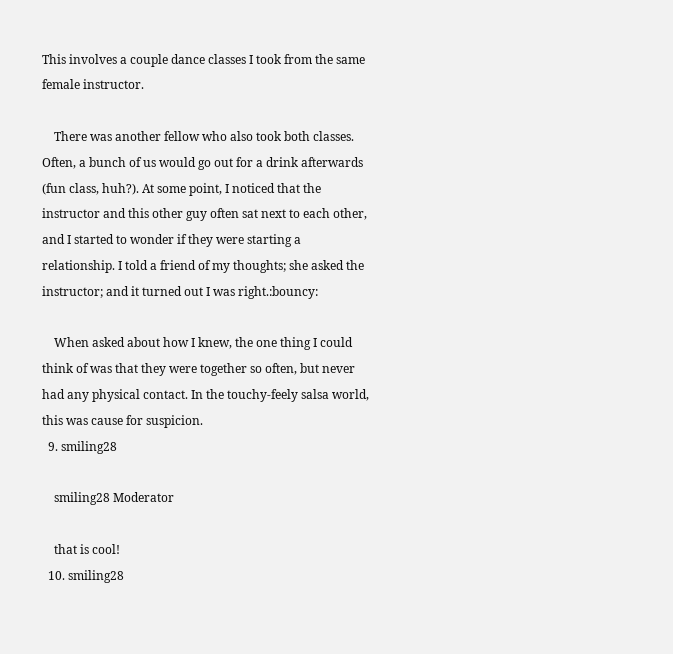This involves a couple dance classes I took from the same female instructor.

    There was another fellow who also took both classes. Often, a bunch of us would go out for a drink afterwards (fun class, huh?). At some point, I noticed that the instructor and this other guy often sat next to each other, and I started to wonder if they were starting a relationship. I told a friend of my thoughts; she asked the instructor; and it turned out I was right.:bouncy:

    When asked about how I knew, the one thing I could think of was that they were together so often, but never had any physical contact. In the touchy-feely salsa world, this was cause for suspicion.
  9. smiling28

    smiling28 Moderator

    that is cool!
  10. smiling28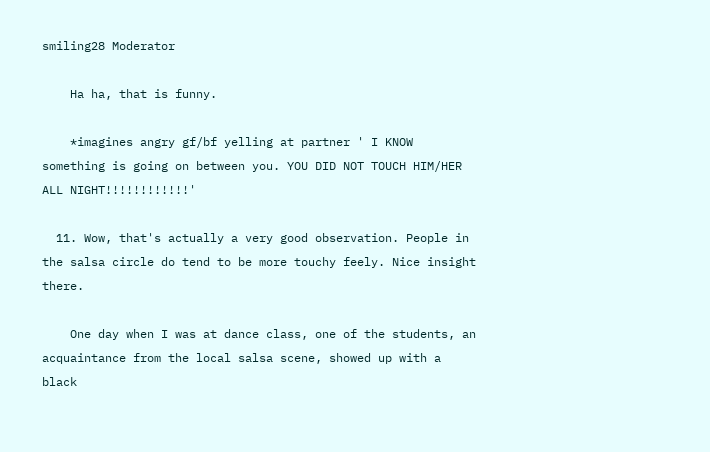smiling28 Moderator

    Ha ha, that is funny.

    *imagines angry gf/bf yelling at partner ' I KNOW something is going on between you. YOU DID NOT TOUCH HIM/HER ALL NIGHT!!!!!!!!!!!!'

  11. Wow, that's actually a very good observation. People in the salsa circle do tend to be more touchy feely. Nice insight there.

    One day when I was at dance class, one of the students, an acquaintance from the local salsa scene, showed up with a black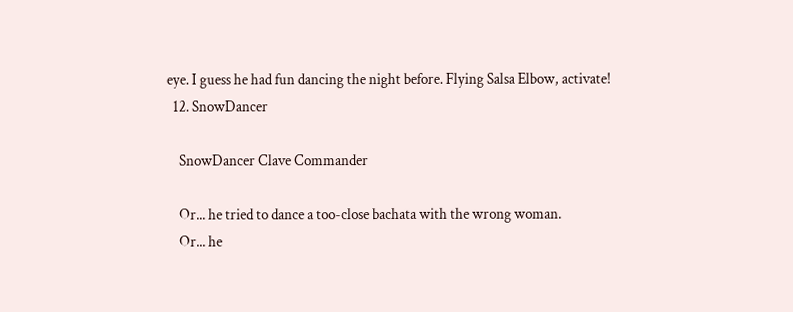eye. I guess he had fun dancing the night before. Flying Salsa Elbow, activate!
  12. SnowDancer

    SnowDancer Clave Commander

    Or... he tried to dance a too-close bachata with the wrong woman.
    Or... he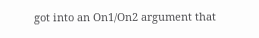got into an On1/On2 argument that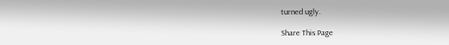turned ugly.

Share This Page